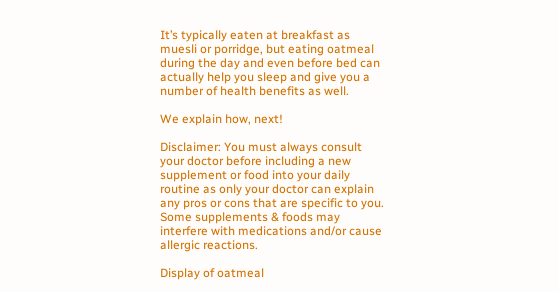It’s typically eaten at breakfast as muesli or porridge, but eating oatmeal during the day and even before bed can actually help you sleep and give you a number of health benefits as well.

We explain how, next!

Disclaimer: You must always consult your doctor before including a new supplement or food into your daily routine as only your doctor can explain any pros or cons that are specific to you. Some supplements & foods may interfere with medications and/or cause allergic reactions.

Display of oatmeal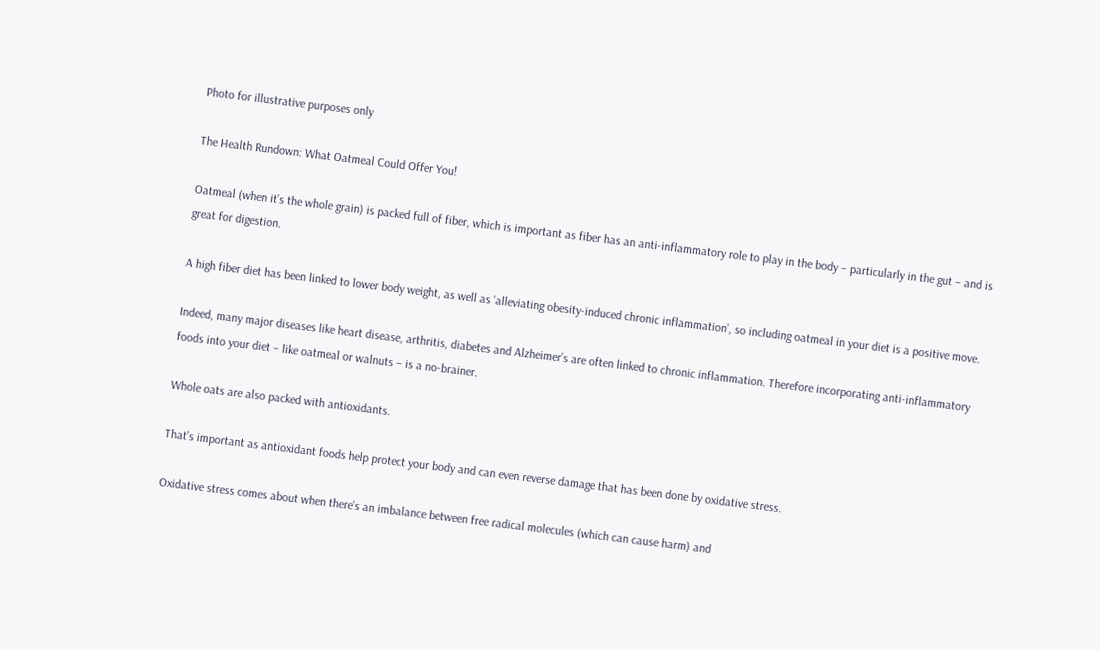Photo for illustrative purposes only

The Health Rundown: What Oatmeal Could Offer You!

Oatmeal (when it’s the whole grain) is packed full of fiber, which is important as fiber has an anti-inflammatory role to play in the body – particularly in the gut – and is great for digestion.

A high fiber diet has been linked to lower body weight, as well as ‘alleviating obesity-induced chronic inflammation’, so including oatmeal in your diet is a positive move.

Indeed, many major diseases like heart disease, arthritis, diabetes and Alzheimer’s are often linked to chronic inflammation. Therefore incorporating anti-inflammatory foods into your diet – like oatmeal or walnuts – is a no-brainer.

Whole oats are also packed with antioxidants.

That’s important as antioxidant foods help protect your body and can even reverse damage that has been done by oxidative stress.

Oxidative stress comes about when there’s an imbalance between free radical molecules (which can cause harm) and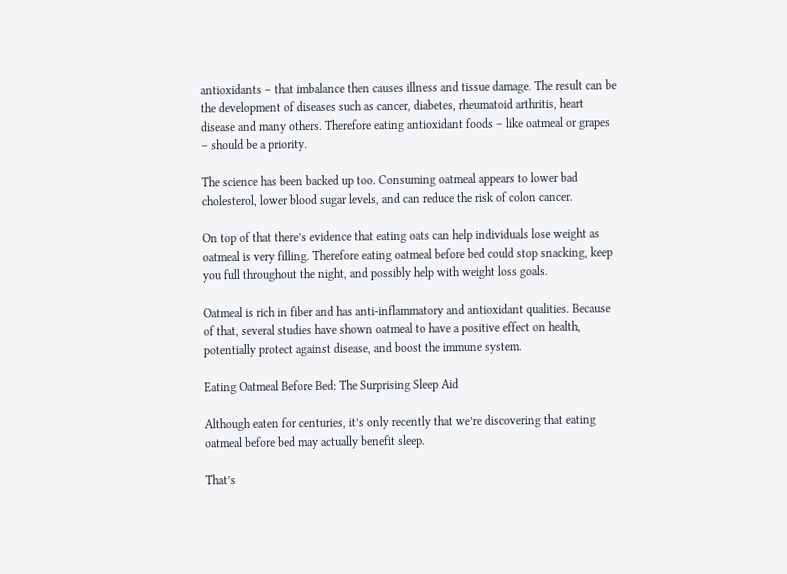antioxidants – that imbalance then causes illness and tissue damage. The result can be the development of diseases such as cancer, diabetes, rheumatoid arthritis, heart disease and many others. Therefore eating antioxidant foods – like oatmeal or grapes – should be a priority.

The science has been backed up too. Consuming oatmeal appears to lower bad cholesterol, lower blood sugar levels, and can reduce the risk of colon cancer.

On top of that there’s evidence that eating oats can help individuals lose weight as oatmeal is very filling. Therefore eating oatmeal before bed could stop snacking, keep you full throughout the night, and possibly help with weight loss goals.

Oatmeal is rich in fiber and has anti-inflammatory and antioxidant qualities. Because of that, several studies have shown oatmeal to have a positive effect on health, potentially protect against disease, and boost the immune system.

Eating Oatmeal Before Bed: The Surprising Sleep Aid

Although eaten for centuries, it’s only recently that we’re discovering that eating oatmeal before bed may actually benefit sleep.

That’s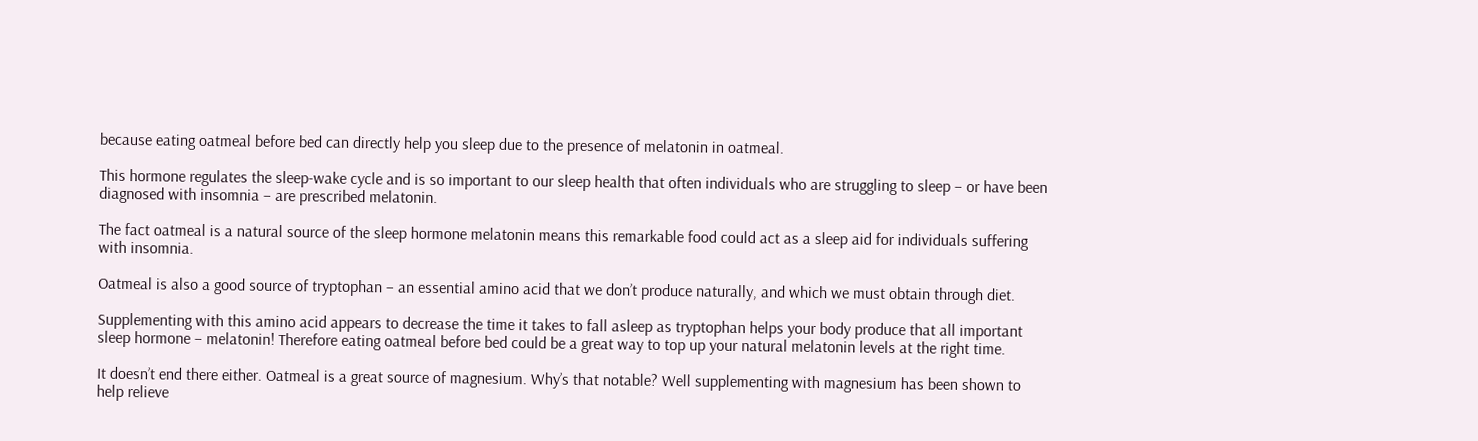because eating oatmeal before bed can directly help you sleep due to the presence of melatonin in oatmeal.

This hormone regulates the sleep-wake cycle and is so important to our sleep health that often individuals who are struggling to sleep – or have been diagnosed with insomnia – are prescribed melatonin.

The fact oatmeal is a natural source of the sleep hormone melatonin means this remarkable food could act as a sleep aid for individuals suffering with insomnia.

Oatmeal is also a good source of tryptophan – an essential amino acid that we don’t produce naturally, and which we must obtain through diet.

Supplementing with this amino acid appears to decrease the time it takes to fall asleep as tryptophan helps your body produce that all important sleep hormone – melatonin! Therefore eating oatmeal before bed could be a great way to top up your natural melatonin levels at the right time.

It doesn’t end there either. Oatmeal is a great source of magnesium. Why’s that notable? Well supplementing with magnesium has been shown to help relieve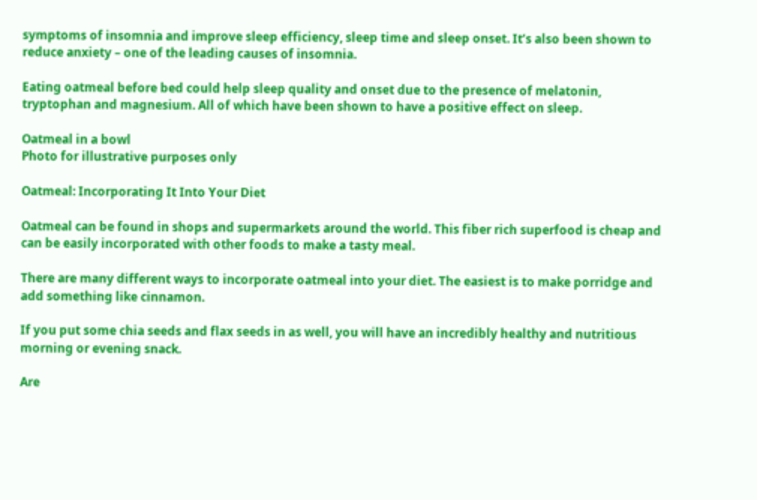symptoms of insomnia and improve sleep efficiency, sleep time and sleep onset. It’s also been shown to reduce anxiety – one of the leading causes of insomnia.

Eating oatmeal before bed could help sleep quality and onset due to the presence of melatonin, tryptophan and magnesium. All of which have been shown to have a positive effect on sleep.

Oatmeal in a bowl
Photo for illustrative purposes only

Oatmeal: Incorporating It Into Your Diet

Oatmeal can be found in shops and supermarkets around the world. This fiber rich superfood is cheap and can be easily incorporated with other foods to make a tasty meal.

There are many different ways to incorporate oatmeal into your diet. The easiest is to make porridge and add something like cinnamon.

If you put some chia seeds and flax seeds in as well, you will have an incredibly healthy and nutritious morning or evening snack.

Are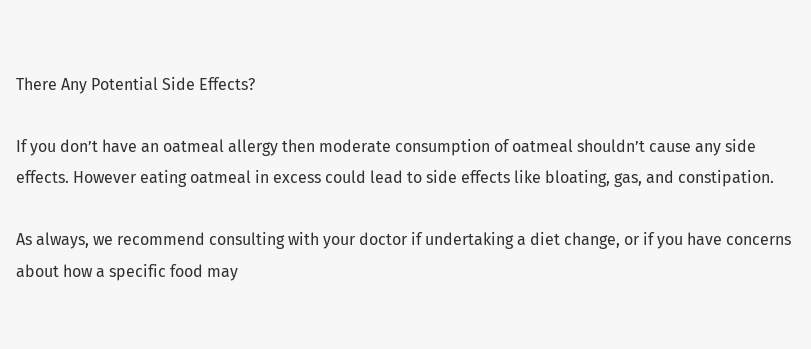There Any Potential Side Effects?

If you don’t have an oatmeal allergy then moderate consumption of oatmeal shouldn’t cause any side effects. However eating oatmeal in excess could lead to side effects like bloating, gas, and constipation.

As always, we recommend consulting with your doctor if undertaking a diet change, or if you have concerns about how a specific food may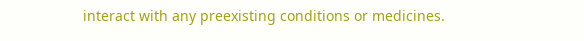interact with any preexisting conditions or medicines.